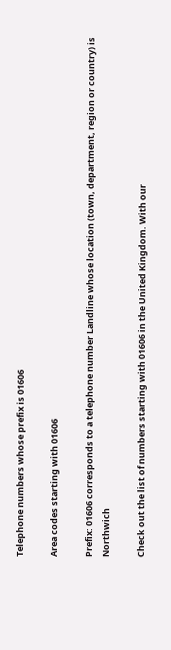Telephone numbers whose prefix is 01606

Area codes starting with 01606

Prefix: 01606 corresponds to a telephone number Landline whose location (town, department, region or country) is Northwich

Check out the list of numbers starting with 01606 in the United Kingdom. With our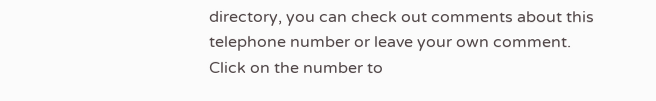directory, you can check out comments about this telephone number or leave your own comment.
Click on the number to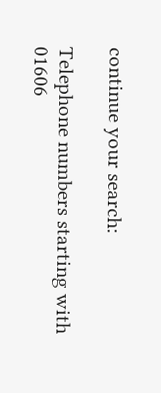continue your search:

Telephone numbers starting with 01606